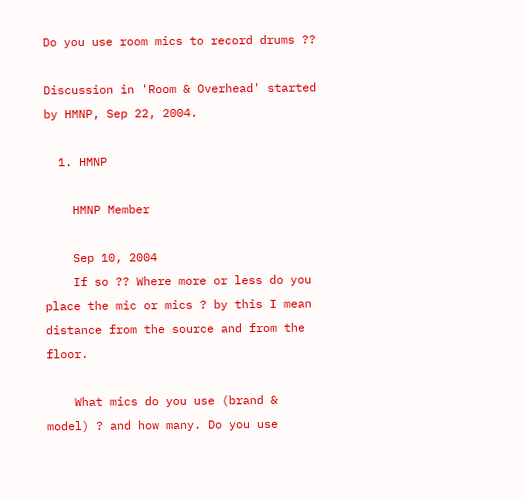Do you use room mics to record drums ??

Discussion in 'Room & Overhead' started by HMNP, Sep 22, 2004.

  1. HMNP

    HMNP Member

    Sep 10, 2004
    If so ?? Where more or less do you place the mic or mics ? by this I mean distance from the source and from the floor.

    What mics do you use (brand & model) ? and how many. Do you use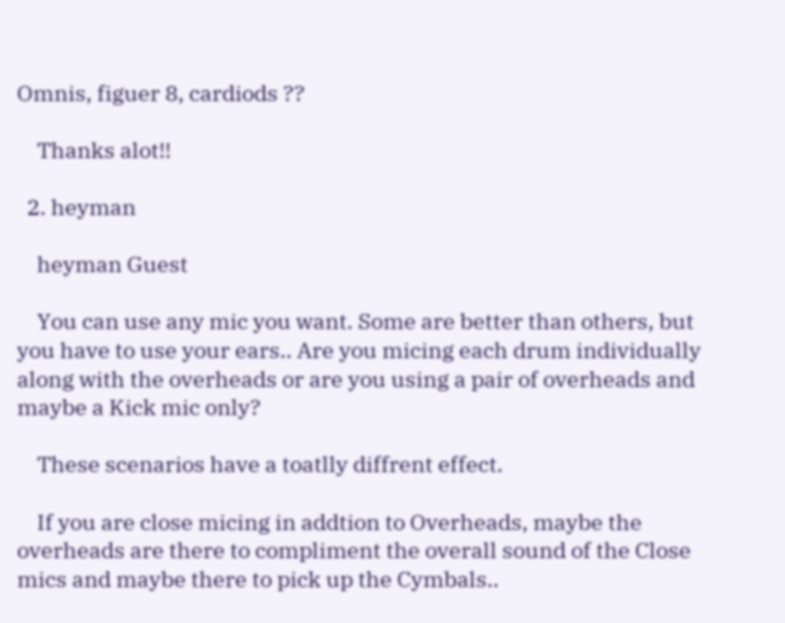Omnis, figuer 8, cardiods ??

    Thanks alot!!

  2. heyman

    heyman Guest

    You can use any mic you want. Some are better than others, but you have to use your ears.. Are you micing each drum individually along with the overheads or are you using a pair of overheads and maybe a Kick mic only?

    These scenarios have a toatlly diffrent effect.

    If you are close micing in addtion to Overheads, maybe the overheads are there to compliment the overall sound of the Close mics and maybe there to pick up the Cymbals..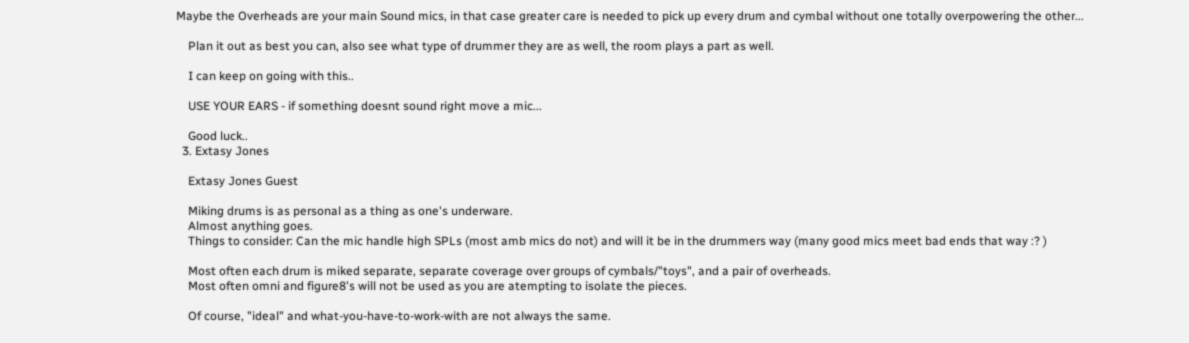Maybe the Overheads are your main Sound mics, in that case greater care is needed to pick up every drum and cymbal without one totally overpowering the other...

    Plan it out as best you can, also see what type of drummer they are as well, the room plays a part as well.

    I can keep on going with this..

    USE YOUR EARS - if something doesnt sound right move a mic...

    Good luck..
  3. Extasy Jones

    Extasy Jones Guest

    Miking drums is as personal as a thing as one's underware.
    Almost anything goes.
    Things to consider: Can the mic handle high SPLs (most amb mics do not) and will it be in the drummers way (many good mics meet bad ends that way :? )

    Most often each drum is miked separate, separate coverage over groups of cymbals/"toys", and a pair of overheads.
    Most often omni and figure8's will not be used as you are atempting to isolate the pieces.

    Of course, "ideal" and what-you-have-to-work-with are not always the same.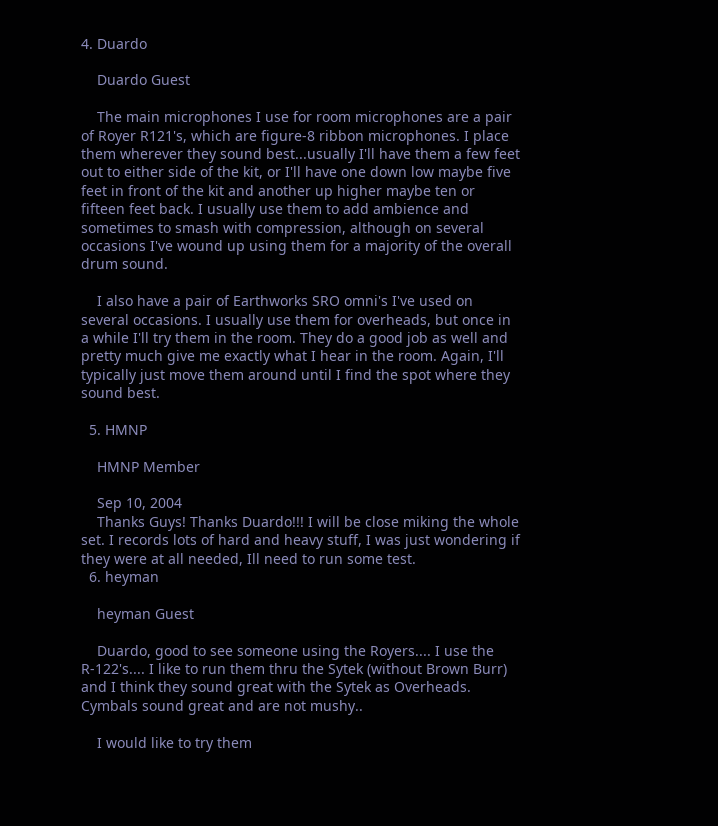4. Duardo

    Duardo Guest

    The main microphones I use for room microphones are a pair of Royer R121's, which are figure-8 ribbon microphones. I place them wherever they sound best...usually I'll have them a few feet out to either side of the kit, or I'll have one down low maybe five feet in front of the kit and another up higher maybe ten or fifteen feet back. I usually use them to add ambience and sometimes to smash with compression, although on several occasions I've wound up using them for a majority of the overall drum sound.

    I also have a pair of Earthworks SRO omni's I've used on several occasions. I usually use them for overheads, but once in a while I'll try them in the room. They do a good job as well and pretty much give me exactly what I hear in the room. Again, I'll typically just move them around until I find the spot where they sound best.

  5. HMNP

    HMNP Member

    Sep 10, 2004
    Thanks Guys! Thanks Duardo!!! I will be close miking the whole set. I records lots of hard and heavy stuff, I was just wondering if they were at all needed, Ill need to run some test.
  6. heyman

    heyman Guest

    Duardo, good to see someone using the Royers.... I use the R-122's.... I like to run them thru the Sytek (without Brown Burr) and I think they sound great with the Sytek as Overheads. Cymbals sound great and are not mushy..

    I would like to try them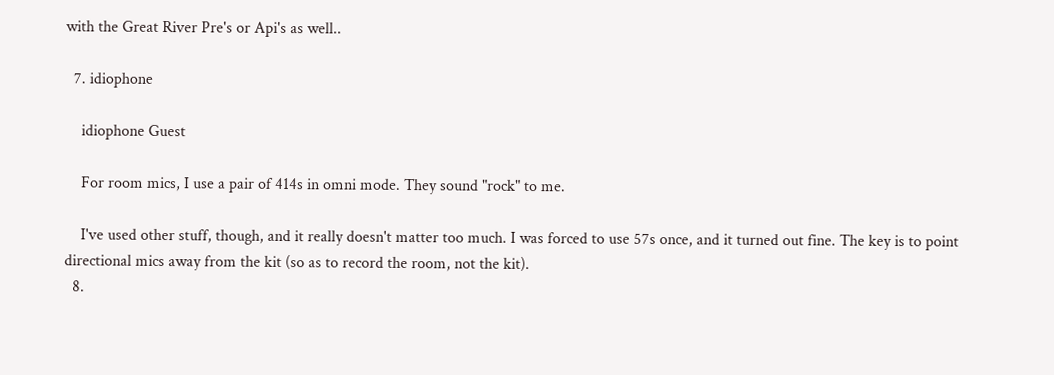with the Great River Pre's or Api's as well..

  7. idiophone

    idiophone Guest

    For room mics, I use a pair of 414s in omni mode. They sound "rock" to me.

    I've used other stuff, though, and it really doesn't matter too much. I was forced to use 57s once, and it turned out fine. The key is to point directional mics away from the kit (so as to record the room, not the kit).
  8.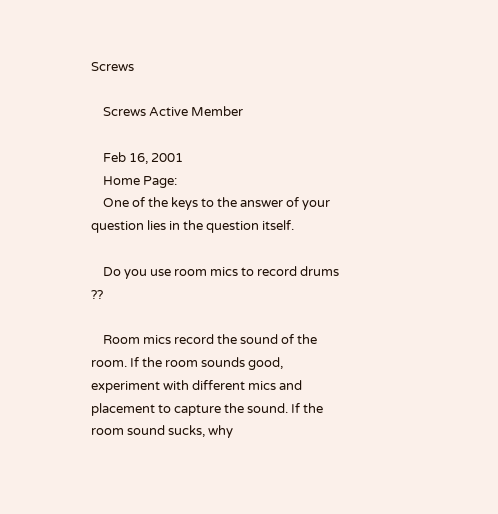Screws

    Screws Active Member

    Feb 16, 2001
    Home Page:
    One of the keys to the answer of your question lies in the question itself.

    Do you use room mics to record drums ??

    Room mics record the sound of the room. If the room sounds good, experiment with different mics and placement to capture the sound. If the room sound sucks, why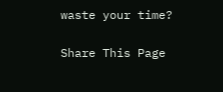waste your time?

Share This Page